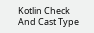Kotlin Check And Cast Type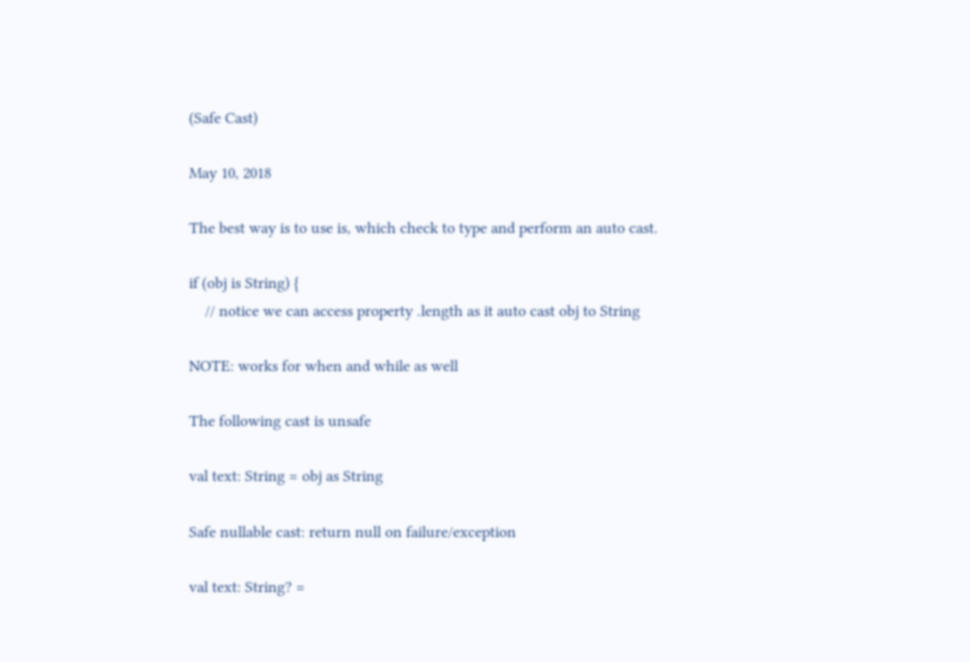(Safe Cast)

May 10, 2018

The best way is to use is, which check to type and perform an auto cast.

if (obj is String) {
    // notice we can access property .length as it auto cast obj to String

NOTE: works for when and while as well

The following cast is unsafe

val text: String = obj as String

Safe nullable cast: return null on failure/exception

val text: String? =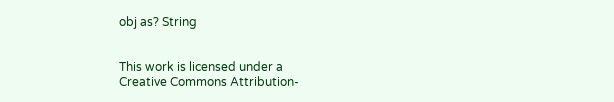obj as? String


This work is licensed under a
Creative Commons Attribution-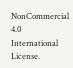NonCommercial 4.0 International License.